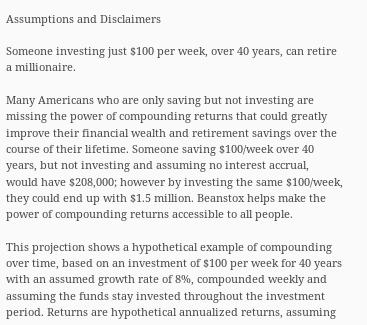Assumptions and Disclaimers

Someone investing just $100 per week, over 40 years, can retire a millionaire.

Many Americans who are only saving but not investing are missing the power of compounding returns that could greatly improve their financial wealth and retirement savings over the course of their lifetime. Someone saving $100/week over 40 years, but not investing and assuming no interest accrual, would have $208,000; however by investing the same $100/week, they could end up with $1.5 million. Beanstox helps make the power of compounding returns accessible to all people.

This projection shows a hypothetical example of compounding over time, based on an investment of $100 per week for 40 years with an assumed growth rate of 8%, compounded weekly and assuming the funds stay invested throughout the investment period. Returns are hypothetical annualized returns, assuming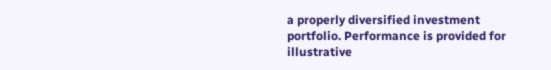a properly diversified investment portfolio. Performance is provided for illustrative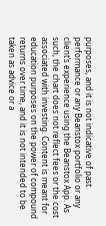purposes, and it is not indicative of past performance or any Beanstox portfolio or any client’s experience using the Beanstox App. As such, the chart does not reflect fees or the cost associated with investing. Content is meant for education purposes on the power of compound returns over time, and it is not intended to be taken as advice or a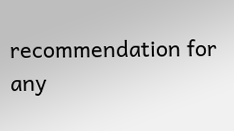recommendation for any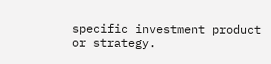specific investment product or strategy.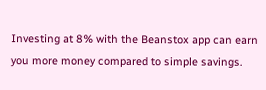Investing at 8% with the Beanstox app can earn you more money compared to simple savings.